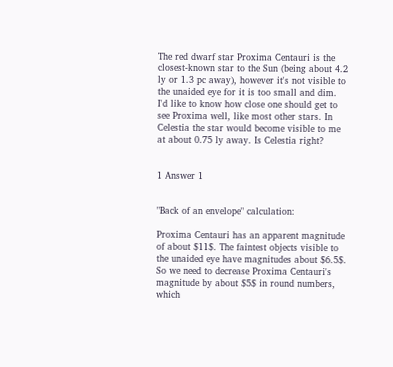The red dwarf star Proxima Centauri is the closest-known star to the Sun (being about 4.2 ly or 1.3 pc away), however it's not visible to the unaided eye for it is too small and dim. I'd like to know how close one should get to see Proxima well, like most other stars. In Celestia the star would become visible to me at about 0.75 ly away. Is Celestia right?


1 Answer 1


"Back of an envelope" calculation:

Proxima Centauri has an apparent magnitude of about $11$. The faintest objects visible to the unaided eye have magnitudes about $6.5$. So we need to decrease Proxima Centauri's magnitude by about $5$ in round numbers, which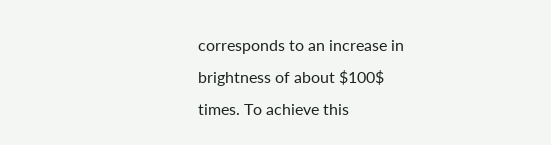corresponds to an increase in brightness of about $100$ times. To achieve this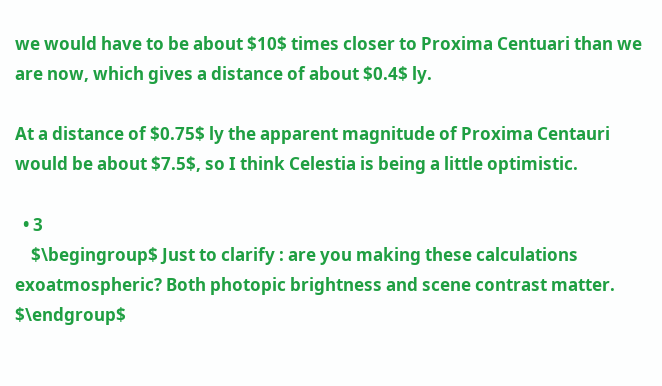we would have to be about $10$ times closer to Proxima Centuari than we are now, which gives a distance of about $0.4$ ly.

At a distance of $0.75$ ly the apparent magnitude of Proxima Centauri would be about $7.5$, so I think Celestia is being a little optimistic.

  • 3
    $\begingroup$ Just to clarify : are you making these calculations exoatmospheric? Both photopic brightness and scene contrast matter. $\endgroup$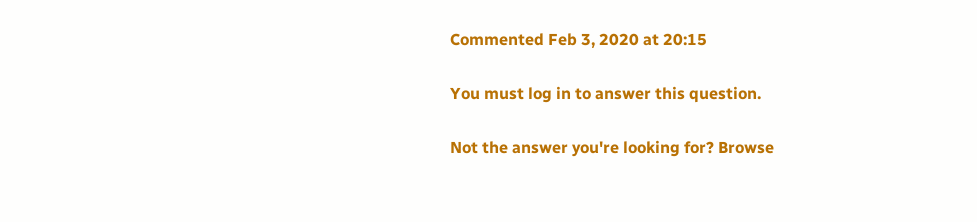Commented Feb 3, 2020 at 20:15

You must log in to answer this question.

Not the answer you're looking for? Browse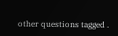other questions tagged .